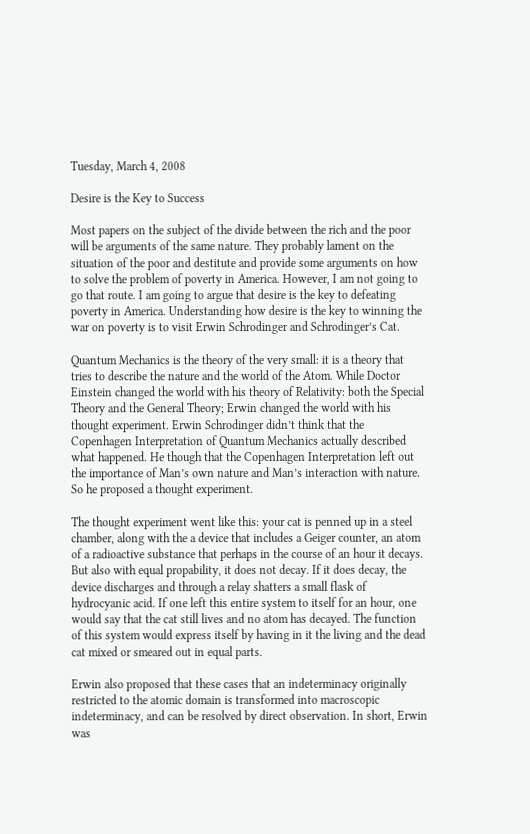Tuesday, March 4, 2008

Desire is the Key to Success

Most papers on the subject of the divide between the rich and the poor will be arguments of the same nature. They probably lament on the situation of the poor and destitute and provide some arguments on how to solve the problem of poverty in America. However, I am not going to go that route. I am going to argue that desire is the key to defeating poverty in America. Understanding how desire is the key to winning the war on poverty is to visit Erwin Schrodinger and Schrodinger’s Cat.

Quantum Mechanics is the theory of the very small: it is a theory that tries to describe the nature and the world of the Atom. While Doctor Einstein changed the world with his theory of Relativity: both the Special Theory and the General Theory; Erwin changed the world with his thought experiment. Erwin Schrodinger didn’t think that the Copenhagen Interpretation of Quantum Mechanics actually described what happened. He though that the Copenhagen Interpretation left out the importance of Man’s own nature and Man’s interaction with nature. So he proposed a thought experiment.

The thought experiment went like this: your cat is penned up in a steel chamber, along with the a device that includes a Geiger counter, an atom of a radioactive substance that perhaps in the course of an hour it decays. But also with equal propability, it does not decay. If it does decay, the device discharges and through a relay shatters a small flask of hydrocyanic acid. If one left this entire system to itself for an hour, one would say that the cat still lives and no atom has decayed. The function of this system would express itself by having in it the living and the dead cat mixed or smeared out in equal parts.

Erwin also proposed that these cases that an indeterminacy originally restricted to the atomic domain is transformed into macroscopic indeterminacy, and can be resolved by direct observation. In short, Erwin was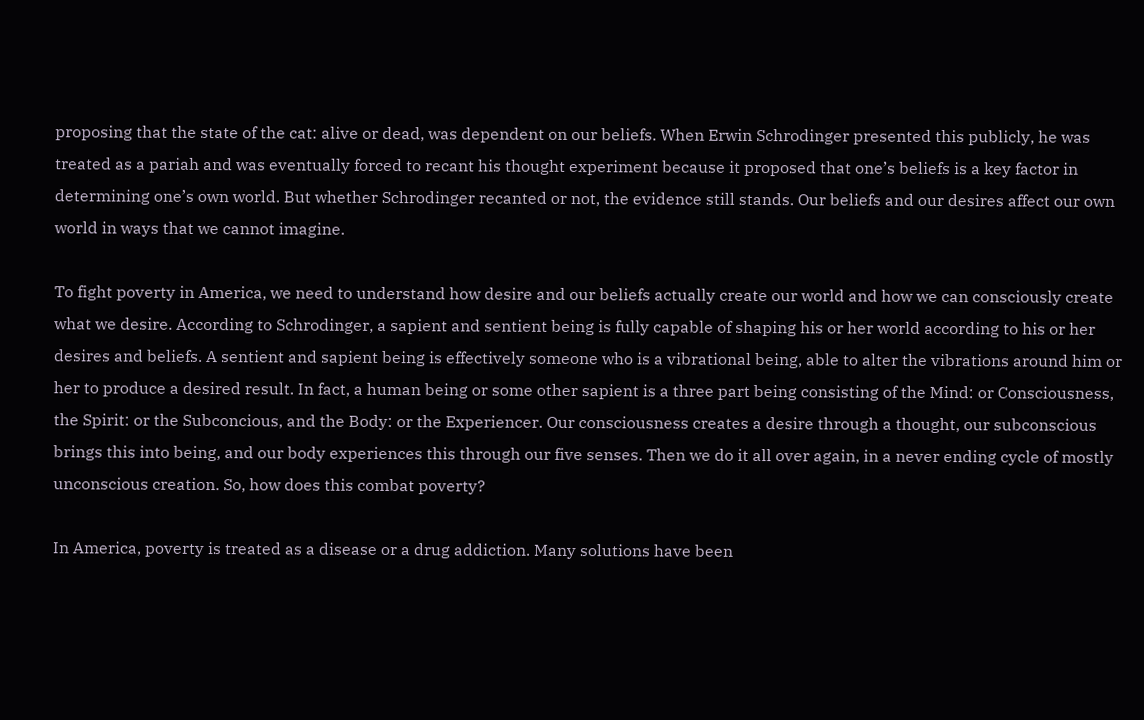proposing that the state of the cat: alive or dead, was dependent on our beliefs. When Erwin Schrodinger presented this publicly, he was treated as a pariah and was eventually forced to recant his thought experiment because it proposed that one’s beliefs is a key factor in determining one’s own world. But whether Schrodinger recanted or not, the evidence still stands. Our beliefs and our desires affect our own world in ways that we cannot imagine.

To fight poverty in America, we need to understand how desire and our beliefs actually create our world and how we can consciously create what we desire. According to Schrodinger, a sapient and sentient being is fully capable of shaping his or her world according to his or her desires and beliefs. A sentient and sapient being is effectively someone who is a vibrational being, able to alter the vibrations around him or her to produce a desired result. In fact, a human being or some other sapient is a three part being consisting of the Mind: or Consciousness, the Spirit: or the Subconcious, and the Body: or the Experiencer. Our consciousness creates a desire through a thought, our subconscious brings this into being, and our body experiences this through our five senses. Then we do it all over again, in a never ending cycle of mostly unconscious creation. So, how does this combat poverty?

In America, poverty is treated as a disease or a drug addiction. Many solutions have been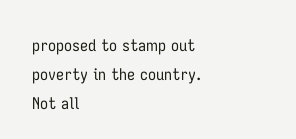proposed to stamp out poverty in the country. Not all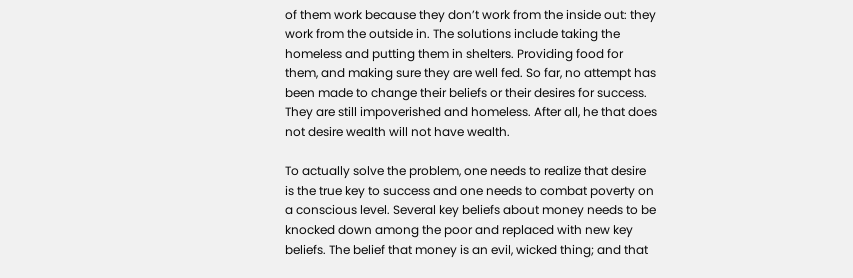of them work because they don’t work from the inside out: they work from the outside in. The solutions include taking the homeless and putting them in shelters. Providing food for them, and making sure they are well fed. So far, no attempt has been made to change their beliefs or their desires for success. They are still impoverished and homeless. After all, he that does not desire wealth will not have wealth.

To actually solve the problem, one needs to realize that desire is the true key to success and one needs to combat poverty on a conscious level. Several key beliefs about money needs to be knocked down among the poor and replaced with new key beliefs. The belief that money is an evil, wicked thing; and that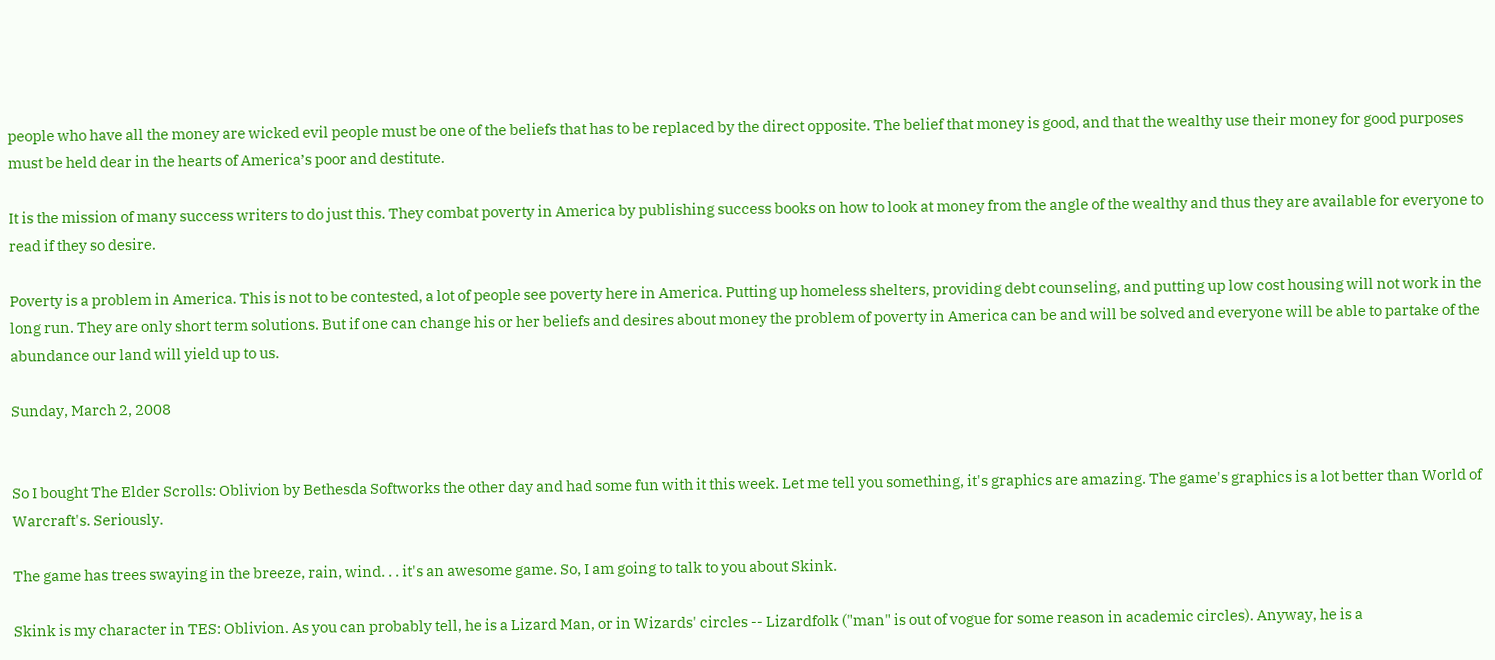people who have all the money are wicked evil people must be one of the beliefs that has to be replaced by the direct opposite. The belief that money is good, and that the wealthy use their money for good purposes must be held dear in the hearts of America’s poor and destitute.

It is the mission of many success writers to do just this. They combat poverty in America by publishing success books on how to look at money from the angle of the wealthy and thus they are available for everyone to read if they so desire.

Poverty is a problem in America. This is not to be contested, a lot of people see poverty here in America. Putting up homeless shelters, providing debt counseling, and putting up low cost housing will not work in the long run. They are only short term solutions. But if one can change his or her beliefs and desires about money the problem of poverty in America can be and will be solved and everyone will be able to partake of the abundance our land will yield up to us.

Sunday, March 2, 2008


So I bought The Elder Scrolls: Oblivion by Bethesda Softworks the other day and had some fun with it this week. Let me tell you something, it's graphics are amazing. The game's graphics is a lot better than World of Warcraft's. Seriously.

The game has trees swaying in the breeze, rain, wind. . . it's an awesome game. So, I am going to talk to you about Skink.

Skink is my character in TES: Oblivion. As you can probably tell, he is a Lizard Man, or in Wizards' circles -- Lizardfolk ("man" is out of vogue for some reason in academic circles). Anyway, he is a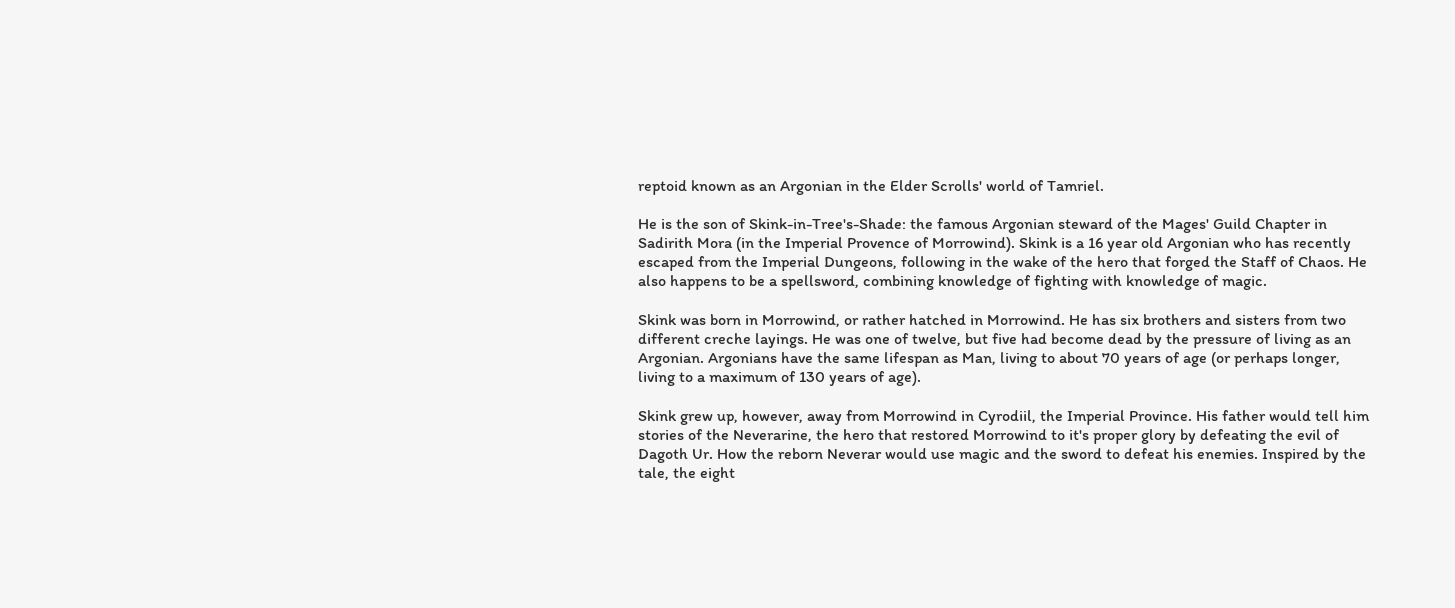reptoid known as an Argonian in the Elder Scrolls' world of Tamriel.

He is the son of Skink-in-Tree's-Shade: the famous Argonian steward of the Mages' Guild Chapter in Sadirith Mora (in the Imperial Provence of Morrowind). Skink is a 16 year old Argonian who has recently escaped from the Imperial Dungeons, following in the wake of the hero that forged the Staff of Chaos. He also happens to be a spellsword, combining knowledge of fighting with knowledge of magic.

Skink was born in Morrowind, or rather hatched in Morrowind. He has six brothers and sisters from two different creche layings. He was one of twelve, but five had become dead by the pressure of living as an Argonian. Argonians have the same lifespan as Man, living to about 70 years of age (or perhaps longer, living to a maximum of 130 years of age).

Skink grew up, however, away from Morrowind in Cyrodiil, the Imperial Province. His father would tell him stories of the Neverarine, the hero that restored Morrowind to it's proper glory by defeating the evil of Dagoth Ur. How the reborn Neverar would use magic and the sword to defeat his enemies. Inspired by the tale, the eight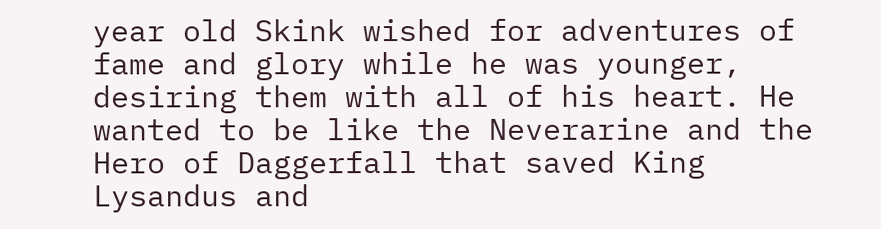year old Skink wished for adventures of fame and glory while he was younger, desiring them with all of his heart. He wanted to be like the Neverarine and the Hero of Daggerfall that saved King Lysandus and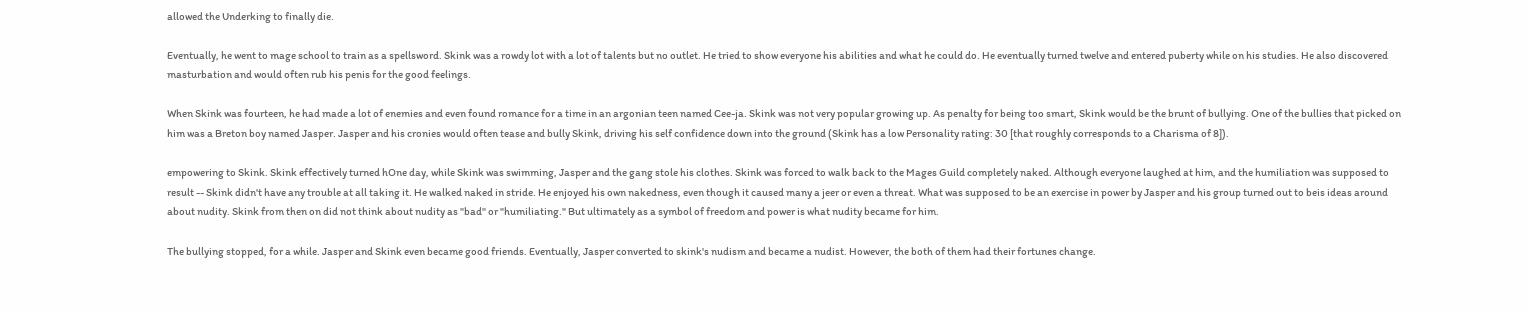allowed the Underking to finally die.

Eventually, he went to mage school to train as a spellsword. Skink was a rowdy lot with a lot of talents but no outlet. He tried to show everyone his abilities and what he could do. He eventually turned twelve and entered puberty while on his studies. He also discovered masturbation and would often rub his penis for the good feelings.

When Skink was fourteen, he had made a lot of enemies and even found romance for a time in an argonian teen named Cee-ja. Skink was not very popular growing up. As penalty for being too smart, Skink would be the brunt of bullying. One of the bullies that picked on him was a Breton boy named Jasper. Jasper and his cronies would often tease and bully Skink, driving his self confidence down into the ground (Skink has a low Personality rating: 30 [that roughly corresponds to a Charisma of 8]).

empowering to Skink. Skink effectively turned hOne day, while Skink was swimming, Jasper and the gang stole his clothes. Skink was forced to walk back to the Mages Guild completely naked. Although everyone laughed at him, and the humiliation was supposed to result -- Skink didn't have any trouble at all taking it. He walked naked in stride. He enjoyed his own nakedness, even though it caused many a jeer or even a threat. What was supposed to be an exercise in power by Jasper and his group turned out to beis ideas around about nudity. Skink from then on did not think about nudity as "bad" or "humiliating." But ultimately as a symbol of freedom and power is what nudity became for him.

The bullying stopped, for a while. Jasper and Skink even became good friends. Eventually, Jasper converted to skink's nudism and became a nudist. However, the both of them had their fortunes change.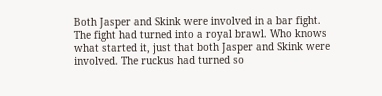Both Jasper and Skink were involved in a bar fight. The fight had turned into a royal brawl. Who knows what started it, just that both Jasper and Skink were involved. The ruckus had turned so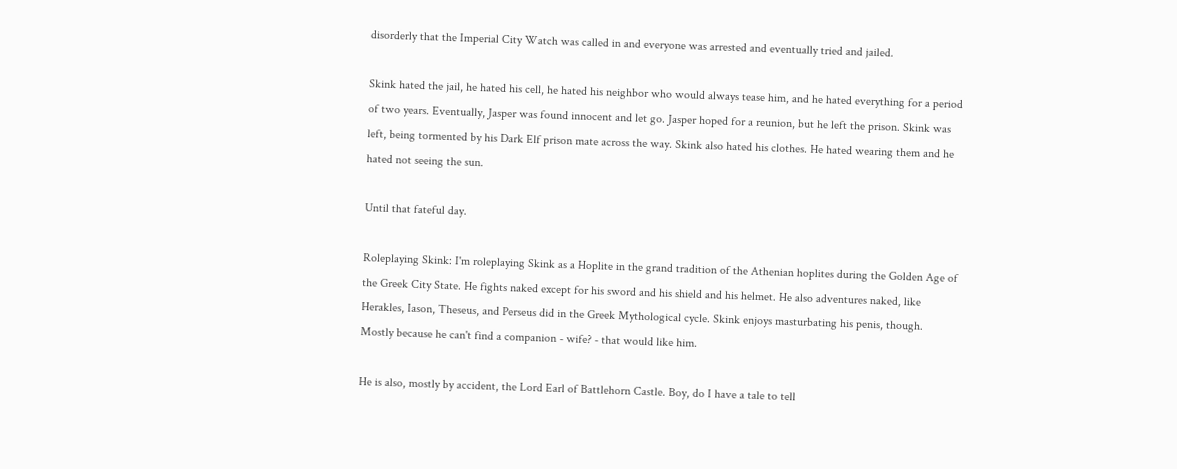disorderly that the Imperial City Watch was called in and everyone was arrested and eventually tried and jailed.

Skink hated the jail, he hated his cell, he hated his neighbor who would always tease him, and he hated everything for a period of two years. Eventually, Jasper was found innocent and let go. Jasper hoped for a reunion, but he left the prison. Skink was left, being tormented by his Dark Elf prison mate across the way. Skink also hated his clothes. He hated wearing them and he hated not seeing the sun.

Until that fateful day.

Roleplaying Skink: I'm roleplaying Skink as a Hoplite in the grand tradition of the Athenian hoplites during the Golden Age of the Greek City State. He fights naked except for his sword and his shield and his helmet. He also adventures naked, like Herakles, Iason, Theseus, and Perseus did in the Greek Mythological cycle. Skink enjoys masturbating his penis, though. Mostly because he can't find a companion - wife? - that would like him.

He is also, mostly by accident, the Lord Earl of Battlehorn Castle. Boy, do I have a tale to tell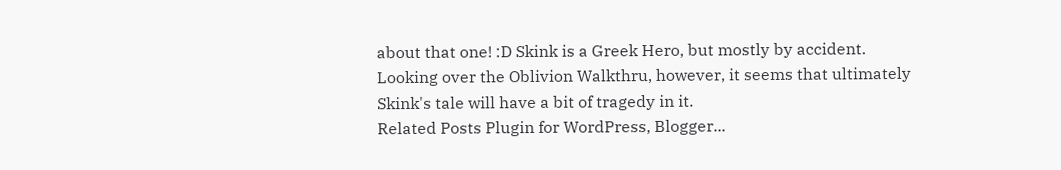about that one! :D Skink is a Greek Hero, but mostly by accident. Looking over the Oblivion Walkthru, however, it seems that ultimately Skink's tale will have a bit of tragedy in it.
Related Posts Plugin for WordPress, Blogger...